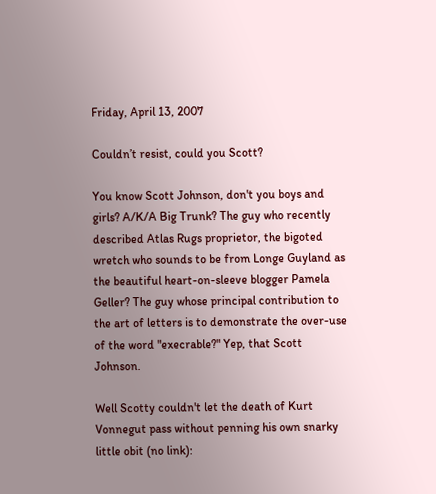Friday, April 13, 2007

Couldn’t resist, could you Scott?

You know Scott Johnson, don't you boys and girls? A/K/A Big Trunk? The guy who recently described Atlas Rugs proprietor, the bigoted wretch who sounds to be from Longe Guyland as the beautiful heart-on-sleeve blogger Pamela Geller? The guy whose principal contribution to the art of letters is to demonstrate the over-use of the word "execrable?" Yep, that Scott Johnson.

Well Scotty couldn't let the death of Kurt Vonnegut pass without penning his own snarky little obit (no link):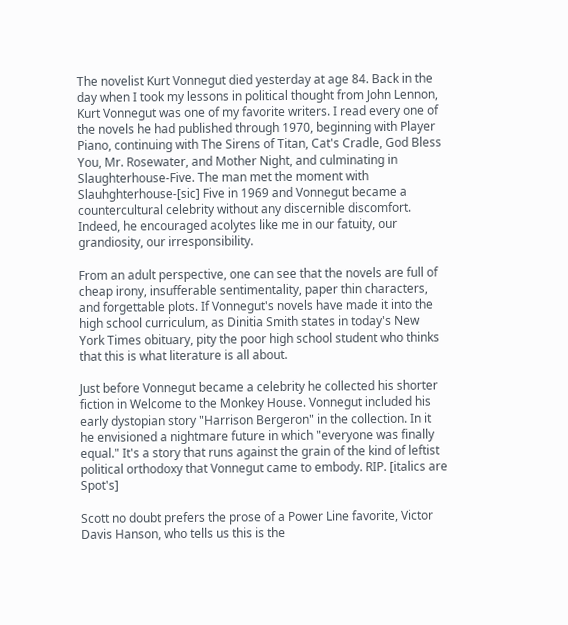The novelist Kurt Vonnegut died yesterday at age 84. Back in the day when I took my lessons in political thought from John Lennon, Kurt Vonnegut was one of my favorite writers. I read every one of the novels he had published through 1970, beginning with Player Piano, continuing with The Sirens of Titan, Cat's Cradle, God Bless You, Mr. Rosewater, and Mother Night, and culminating in Slaughterhouse-Five. The man met the moment with Slauhghterhouse-[sic] Five in 1969 and Vonnegut became a countercultural celebrity without any discernible discomfort. Indeed, he encouraged acolytes like me in our fatuity, our grandiosity, our irresponsibility.

From an adult perspective, one can see that the novels are full of cheap irony, insufferable sentimentality, paper thin characters, and forgettable plots. If Vonnegut's novels have made it into the high school curriculum, as Dinitia Smith states in today's New York Times obituary, pity the poor high school student who thinks that this is what literature is all about.

Just before Vonnegut became a celebrity he collected his shorter fiction in Welcome to the Monkey House. Vonnegut included his early dystopian story "Harrison Bergeron" in the collection. In it he envisioned a nightmare future in which "everyone was finally equal." It's a story that runs against the grain of the kind of leftist political orthodoxy that Vonnegut came to embody. RIP. [italics are Spot's]

Scott no doubt prefers the prose of a Power Line favorite, Victor Davis Hanson, who tells us this is the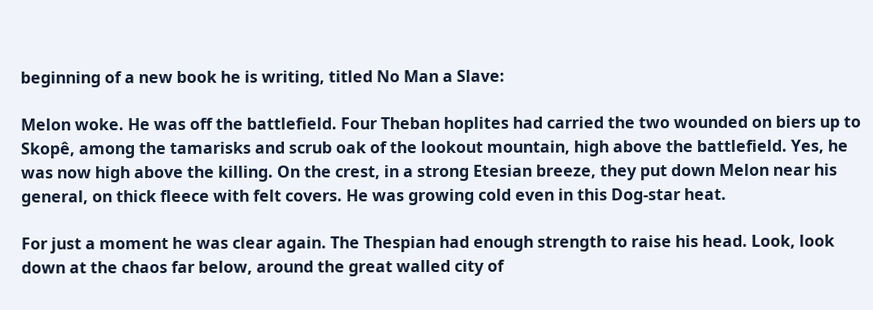beginning of a new book he is writing, titled No Man a Slave:

Melon woke. He was off the battlefield. Four Theban hoplites had carried the two wounded on biers up to Skopê, among the tamarisks and scrub oak of the lookout mountain, high above the battlefield. Yes, he was now high above the killing. On the crest, in a strong Etesian breeze, they put down Melon near his general, on thick fleece with felt covers. He was growing cold even in this Dog-star heat.

For just a moment he was clear again. The Thespian had enough strength to raise his head. Look, look down at the chaos far below, around the great walled city of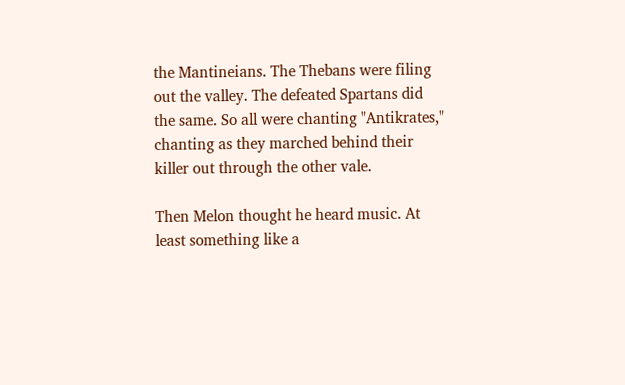the Mantineians. The Thebans were filing out the valley. The defeated Spartans did the same. So all were chanting "Antikrates," chanting as they marched behind their killer out through the other vale.

Then Melon thought he heard music. At least something like a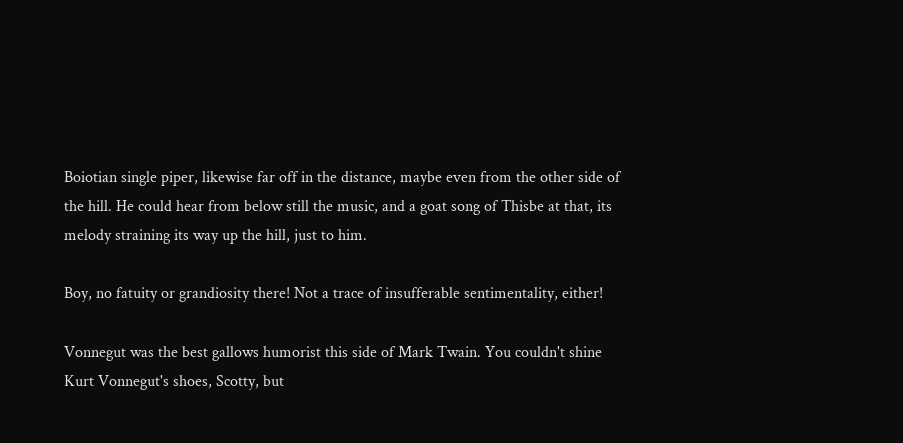Boiotian single piper, likewise far off in the distance, maybe even from the other side of the hill. He could hear from below still the music, and a goat song of Thisbe at that, its melody straining its way up the hill, just to him.

Boy, no fatuity or grandiosity there! Not a trace of insufferable sentimentality, either!

Vonnegut was the best gallows humorist this side of Mark Twain. You couldn't shine Kurt Vonnegut's shoes, Scotty, but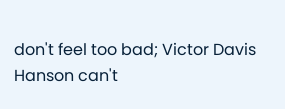don't feel too bad; Victor Davis Hanson can't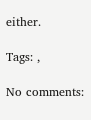either.

Tags: ,

No comments: